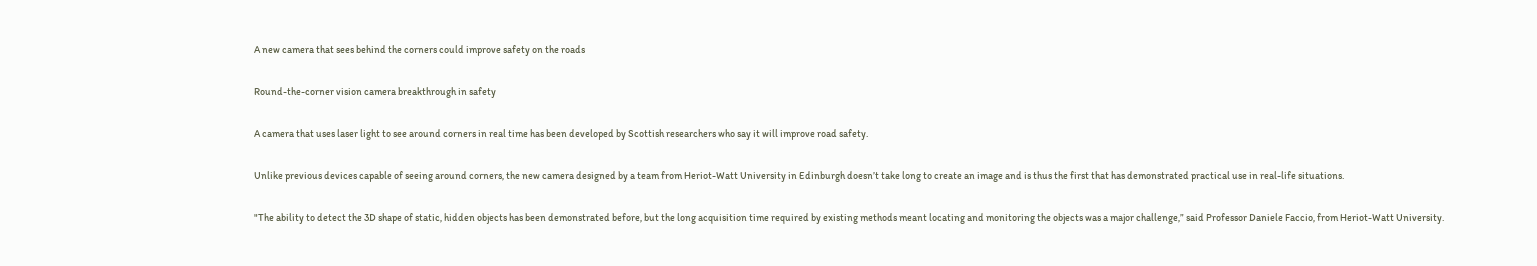A new camera that sees behind the corners could improve safety on the roads

Round-the-corner vision camera breakthrough in safety

A camera that uses laser light to see around corners in real time has been developed by Scottish researchers who say it will improve road safety.

Unlike previous devices capable of seeing around corners, the new camera designed by a team from Heriot-Watt University in Edinburgh doesn’t take long to create an image and is thus the first that has demonstrated practical use in real-life situations.

"The ability to detect the 3D shape of static, hidden objects has been demonstrated before, but the long acquisition time required by existing methods meant locating and monitoring the objects was a major challenge,” said Professor Daniele Faccio, from Heriot-Watt University.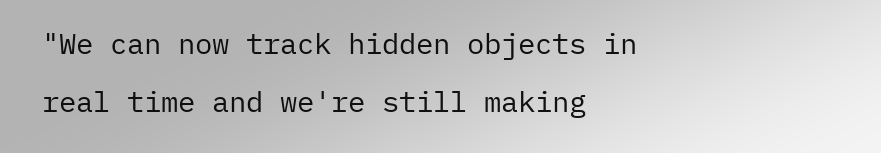"We can now track hidden objects in real time and we're still making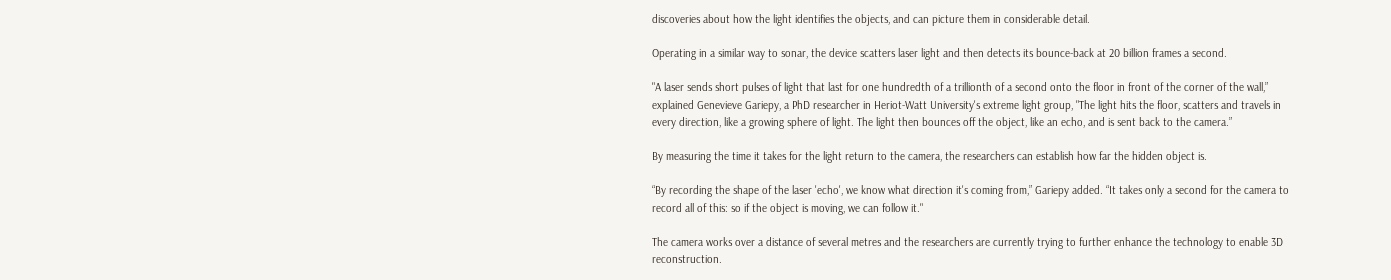discoveries about how the light identifies the objects, and can picture them in considerable detail.

Operating in a similar way to sonar, the device scatters laser light and then detects its bounce-back at 20 billion frames a second.

"A laser sends short pulses of light that last for one hundredth of a trillionth of a second onto the floor in front of the corner of the wall,” explained Genevieve Gariepy, a PhD researcher in Heriot-Watt University's extreme light group, "The light hits the floor, scatters and travels in every direction, like a growing sphere of light. The light then bounces off the object, like an echo, and is sent back to the camera.”

By measuring the time it takes for the light return to the camera, the researchers can establish how far the hidden object is.

“By recording the shape of the laser 'echo', we know what direction it's coming from,” Gariepy added. “It takes only a second for the camera to record all of this: so if the object is moving, we can follow it."

The camera works over a distance of several metres and the researchers are currently trying to further enhance the technology to enable 3D reconstruction.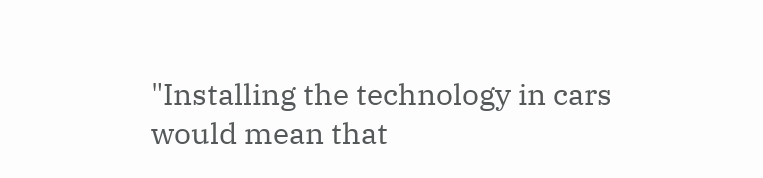"Installing the technology in cars would mean that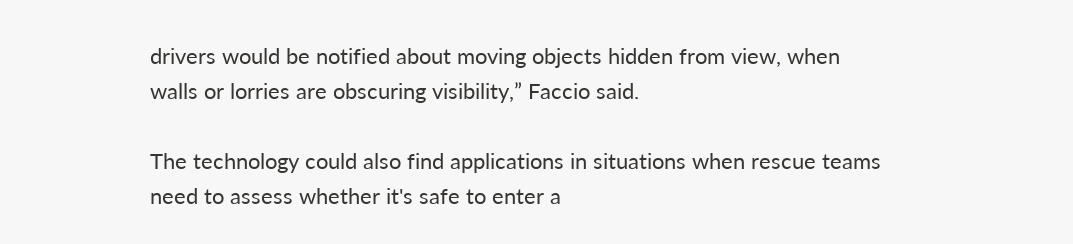drivers would be notified about moving objects hidden from view, when walls or lorries are obscuring visibility,” Faccio said.

The technology could also find applications in situations when rescue teams need to assess whether it's safe to enter a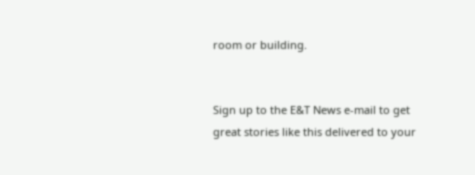room or building.


Sign up to the E&T News e-mail to get great stories like this delivered to your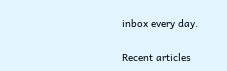inbox every day.

Recent articles